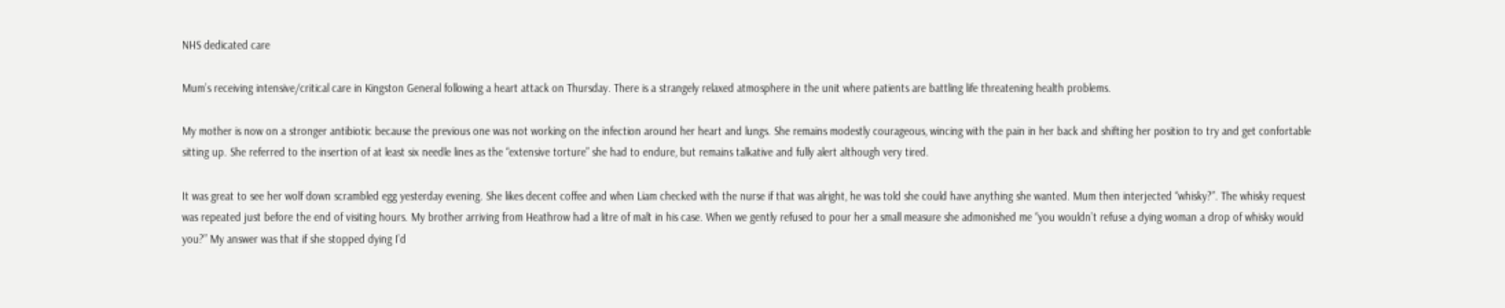NHS dedicated care

Mum’s receiving intensive/critical care in Kingston General following a heart attack on Thursday. There is a strangely relaxed atmosphere in the unit where patients are battling life threatening health problems.

My mother is now on a stronger antibiotic because the previous one was not working on the infection around her heart and lungs. She remains modestly courageous, wincing with the pain in her back and shifting her position to try and get confortable sitting up. She referred to the insertion of at least six needle lines as the “extensive torture” she had to endure, but remains talkative and fully alert although very tired.

It was great to see her wolf down scrambled egg yesterday evening. She likes decent coffee and when Liam checked with the nurse if that was alright, he was told she could have anything she wanted. Mum then interjected “whisky?”. The whisky request was repeated just before the end of visiting hours. My brother arriving from Heathrow had a litre of malt in his case. When we gently refused to pour her a small measure she admonished me “you wouldn’t refuse a dying woman a drop of whisky would you?” My answer was that if she stopped dying I’d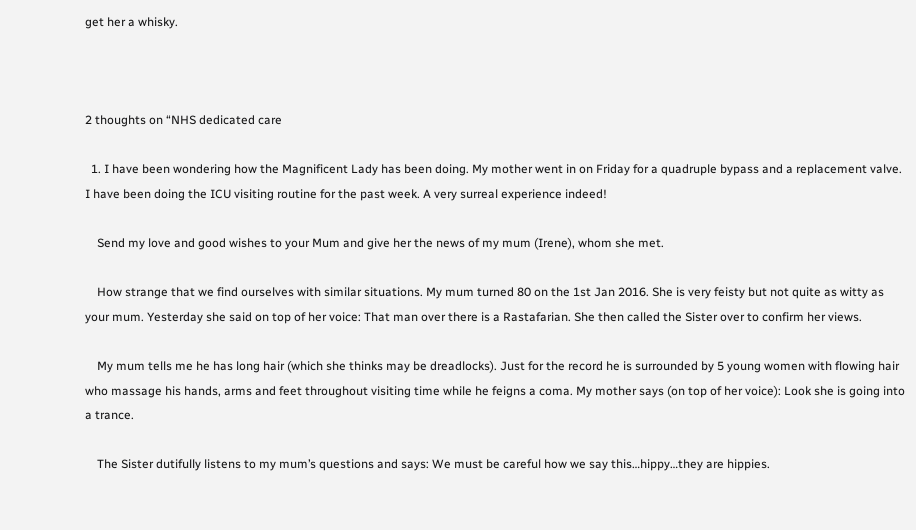get her a whisky.



2 thoughts on “NHS dedicated care

  1. I have been wondering how the Magnificent Lady has been doing. My mother went in on Friday for a quadruple bypass and a replacement valve. I have been doing the ICU visiting routine for the past week. A very surreal experience indeed!

    Send my love and good wishes to your Mum and give her the news of my mum (Irene), whom she met.

    How strange that we find ourselves with similar situations. My mum turned 80 on the 1st Jan 2016. She is very feisty but not quite as witty as your mum. Yesterday she said on top of her voice: That man over there is a Rastafarian. She then called the Sister over to confirm her views.

    My mum tells me he has long hair (which she thinks may be dreadlocks). Just for the record he is surrounded by 5 young women with flowing hair who massage his hands, arms and feet throughout visiting time while he feigns a coma. My mother says (on top of her voice): Look she is going into a trance.

    The Sister dutifully listens to my mum’s questions and says: We must be careful how we say this…hippy…they are hippies.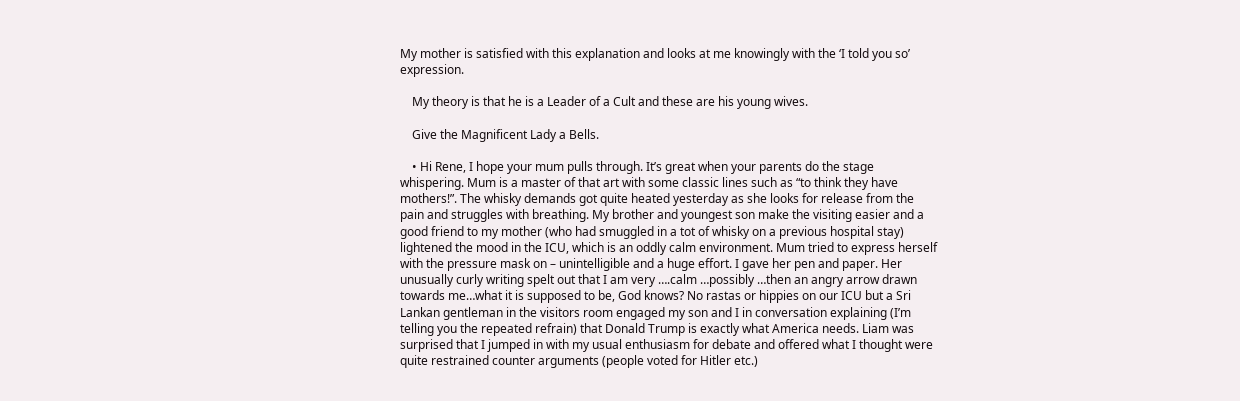My mother is satisfied with this explanation and looks at me knowingly with the ‘I told you so’ expression.

    My theory is that he is a Leader of a Cult and these are his young wives.

    Give the Magnificent Lady a Bells.

    • Hi Rene, I hope your mum pulls through. It’s great when your parents do the stage whispering. Mum is a master of that art with some classic lines such as “to think they have mothers!”. The whisky demands got quite heated yesterday as she looks for release from the pain and struggles with breathing. My brother and youngest son make the visiting easier and a good friend to my mother (who had smuggled in a tot of whisky on a previous hospital stay) lightened the mood in the ICU, which is an oddly calm environment. Mum tried to express herself with the pressure mask on – unintelligible and a huge effort. I gave her pen and paper. Her unusually curly writing spelt out that I am very ….calm …possibly …then an angry arrow drawn towards me…what it is supposed to be, God knows? No rastas or hippies on our ICU but a Sri Lankan gentleman in the visitors room engaged my son and I in conversation explaining (I’m telling you the repeated refrain) that Donald Trump is exactly what America needs. Liam was surprised that I jumped in with my usual enthusiasm for debate and offered what I thought were quite restrained counter arguments (people voted for Hitler etc.)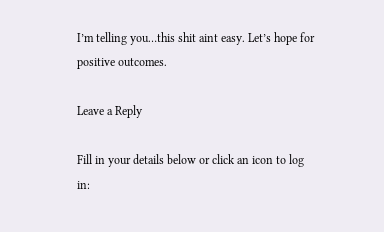I’m telling you…this shit aint easy. Let’s hope for positive outcomes.

Leave a Reply

Fill in your details below or click an icon to log in: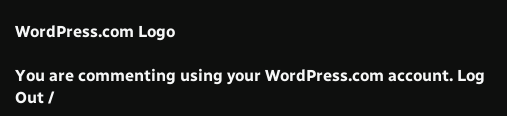WordPress.com Logo

You are commenting using your WordPress.com account. Log Out /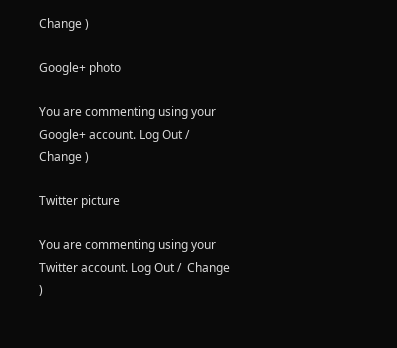Change )

Google+ photo

You are commenting using your Google+ account. Log Out /  Change )

Twitter picture

You are commenting using your Twitter account. Log Out /  Change )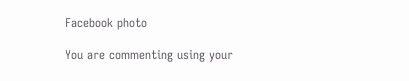Facebook photo

You are commenting using your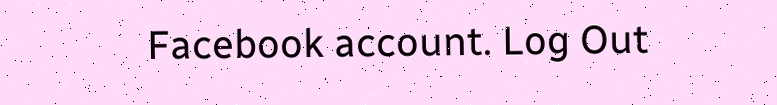Facebook account. Log Out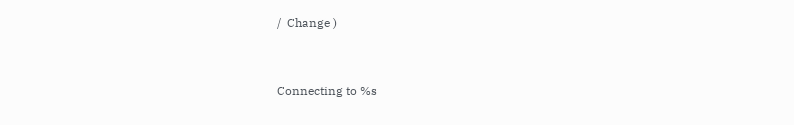/  Change )


Connecting to %s